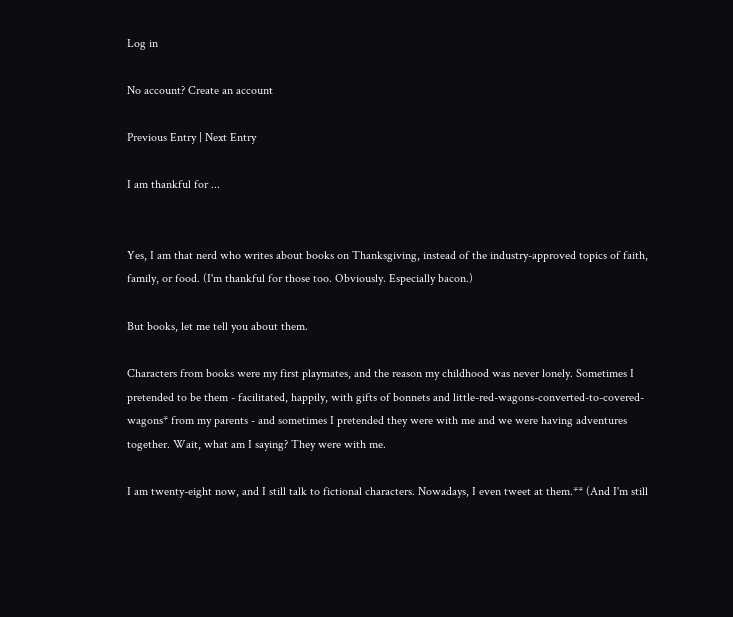Log in

No account? Create an account

Previous Entry | Next Entry

I am thankful for ...


Yes, I am that nerd who writes about books on Thanksgiving, instead of the industry-approved topics of faith, family, or food. (I'm thankful for those too. Obviously. Especially bacon.)

But books, let me tell you about them.

Characters from books were my first playmates, and the reason my childhood was never lonely. Sometimes I pretended to be them - facilitated, happily, with gifts of bonnets and little-red-wagons-converted-to-covered-wagons* from my parents - and sometimes I pretended they were with me and we were having adventures together. Wait, what am I saying? They were with me.

I am twenty-eight now, and I still talk to fictional characters. Nowadays, I even tweet at them.** (And I'm still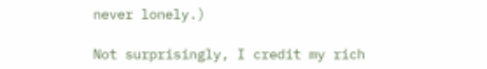never lonely.)

Not surprisingly, I credit my rich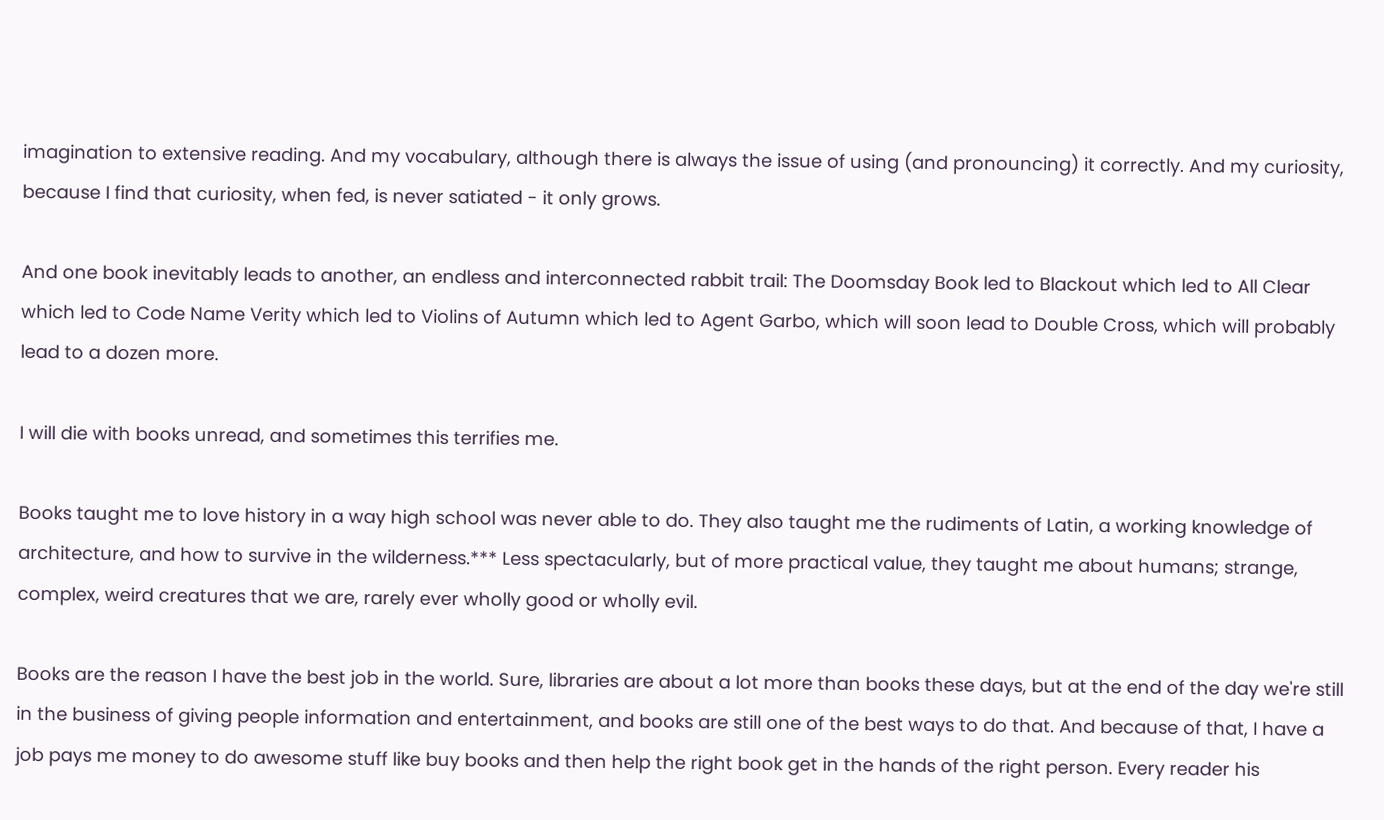imagination to extensive reading. And my vocabulary, although there is always the issue of using (and pronouncing) it correctly. And my curiosity, because I find that curiosity, when fed, is never satiated - it only grows.

And one book inevitably leads to another, an endless and interconnected rabbit trail: The Doomsday Book led to Blackout which led to All Clear which led to Code Name Verity which led to Violins of Autumn which led to Agent Garbo, which will soon lead to Double Cross, which will probably lead to a dozen more.

I will die with books unread, and sometimes this terrifies me.

Books taught me to love history in a way high school was never able to do. They also taught me the rudiments of Latin, a working knowledge of architecture, and how to survive in the wilderness.*** Less spectacularly, but of more practical value, they taught me about humans; strange, complex, weird creatures that we are, rarely ever wholly good or wholly evil.

Books are the reason I have the best job in the world. Sure, libraries are about a lot more than books these days, but at the end of the day we're still in the business of giving people information and entertainment, and books are still one of the best ways to do that. And because of that, I have a job pays me money to do awesome stuff like buy books and then help the right book get in the hands of the right person. Every reader his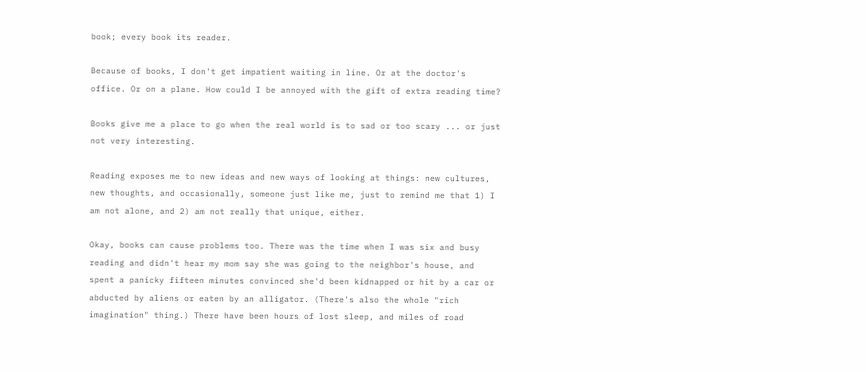book; every book its reader.

Because of books, I don't get impatient waiting in line. Or at the doctor's office. Or on a plane. How could I be annoyed with the gift of extra reading time?

Books give me a place to go when the real world is to sad or too scary ... or just not very interesting.

Reading exposes me to new ideas and new ways of looking at things: new cultures, new thoughts, and occasionally, someone just like me, just to remind me that 1) I am not alone, and 2) am not really that unique, either.

Okay, books can cause problems too. There was the time when I was six and busy reading and didn't hear my mom say she was going to the neighbor's house, and spent a panicky fifteen minutes convinced she'd been kidnapped or hit by a car or abducted by aliens or eaten by an alligator. (There's also the whole "rich imagination" thing.) There have been hours of lost sleep, and miles of road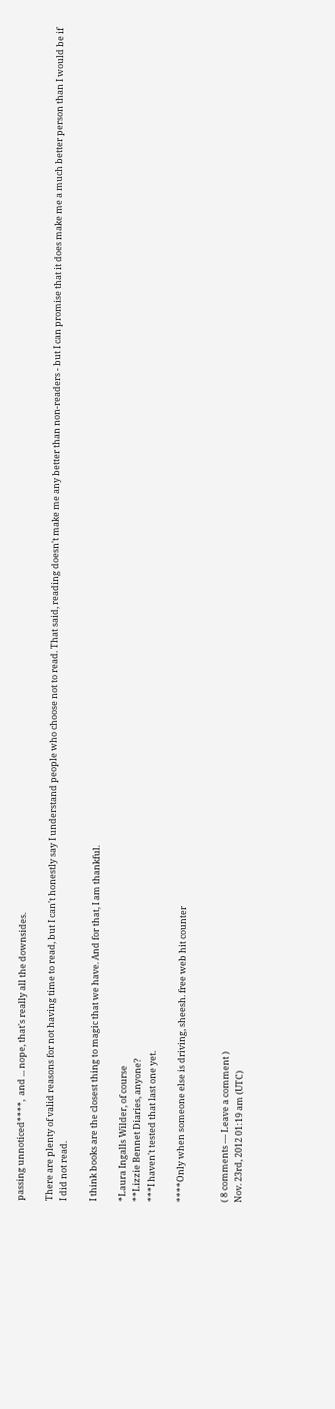passing unnoticed****,  and ... nope, that's really all the downsides.

There are plenty of valid reasons for not having time to read, but I can't honestly say I understand people who choose not to read. That said, reading doesn't make me any better than non-readers - but I can promise that it does make me a much better person than I would be if I did not read.

I think books are the closest thing to magic that we have. And for that, I am thankful.

*Laura Ingalls Wilder, of course
**Lizzie Bennet Diaries, anyone?
***I haven't tested that last one yet.

****Only when someone else is driving, sheesh. free web hit counter


( 8 comments — Leave a comment )
Nov. 23rd, 2012 01:19 am (UTC)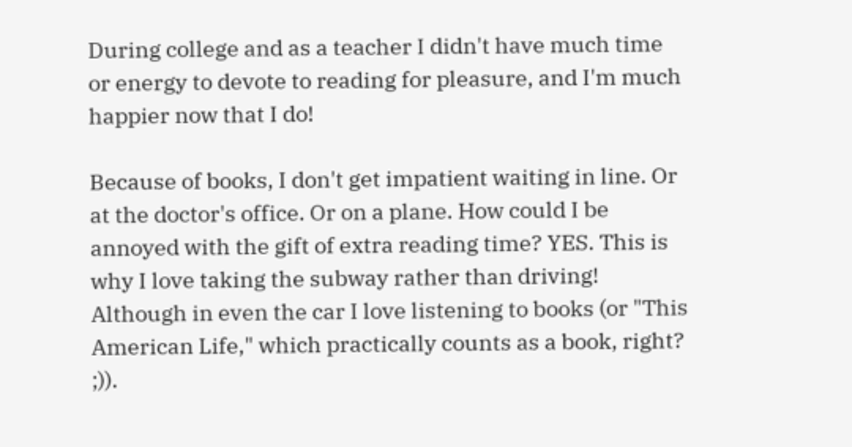During college and as a teacher I didn't have much time or energy to devote to reading for pleasure, and I'm much happier now that I do!

Because of books, I don't get impatient waiting in line. Or at the doctor's office. Or on a plane. How could I be annoyed with the gift of extra reading time? YES. This is why I love taking the subway rather than driving! Although in even the car I love listening to books (or "This American Life," which practically counts as a book, right? ;)).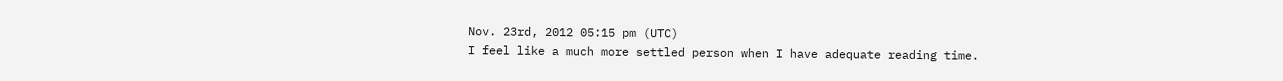Nov. 23rd, 2012 05:15 pm (UTC)
I feel like a much more settled person when I have adequate reading time.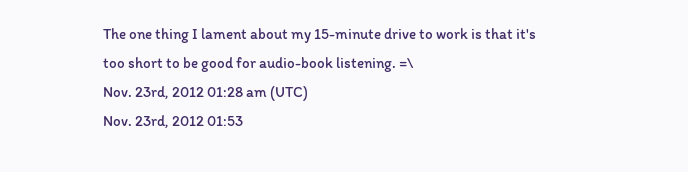The one thing I lament about my 15-minute drive to work is that it's too short to be good for audio-book listening. =\
Nov. 23rd, 2012 01:28 am (UTC)
Nov. 23rd, 2012 01:53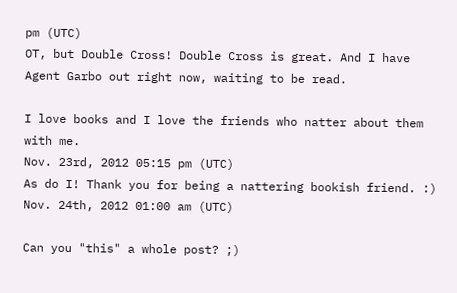pm (UTC)
OT, but Double Cross! Double Cross is great. And I have Agent Garbo out right now, waiting to be read.

I love books and I love the friends who natter about them with me.
Nov. 23rd, 2012 05:15 pm (UTC)
As do I! Thank you for being a nattering bookish friend. :)
Nov. 24th, 2012 01:00 am (UTC)

Can you "this" a whole post? ;)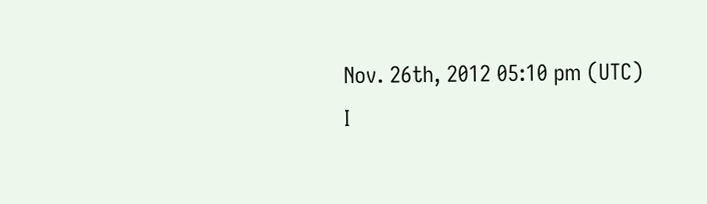Nov. 26th, 2012 05:10 pm (UTC)
I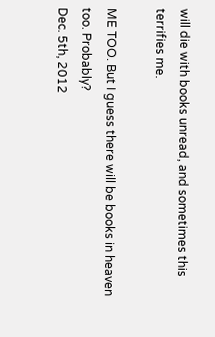will die with books unread, and sometimes this terrifies me.

ME TOO. But I guess there will be books in heaven too. Probably?
Dec. 5th, 2012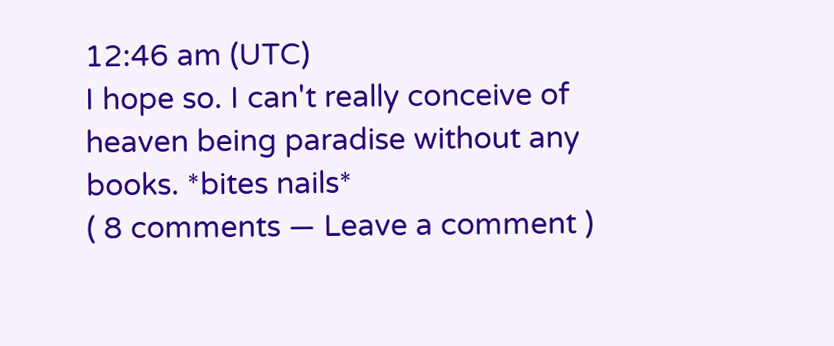12:46 am (UTC)
I hope so. I can't really conceive of heaven being paradise without any books. *bites nails*
( 8 comments — Leave a comment )